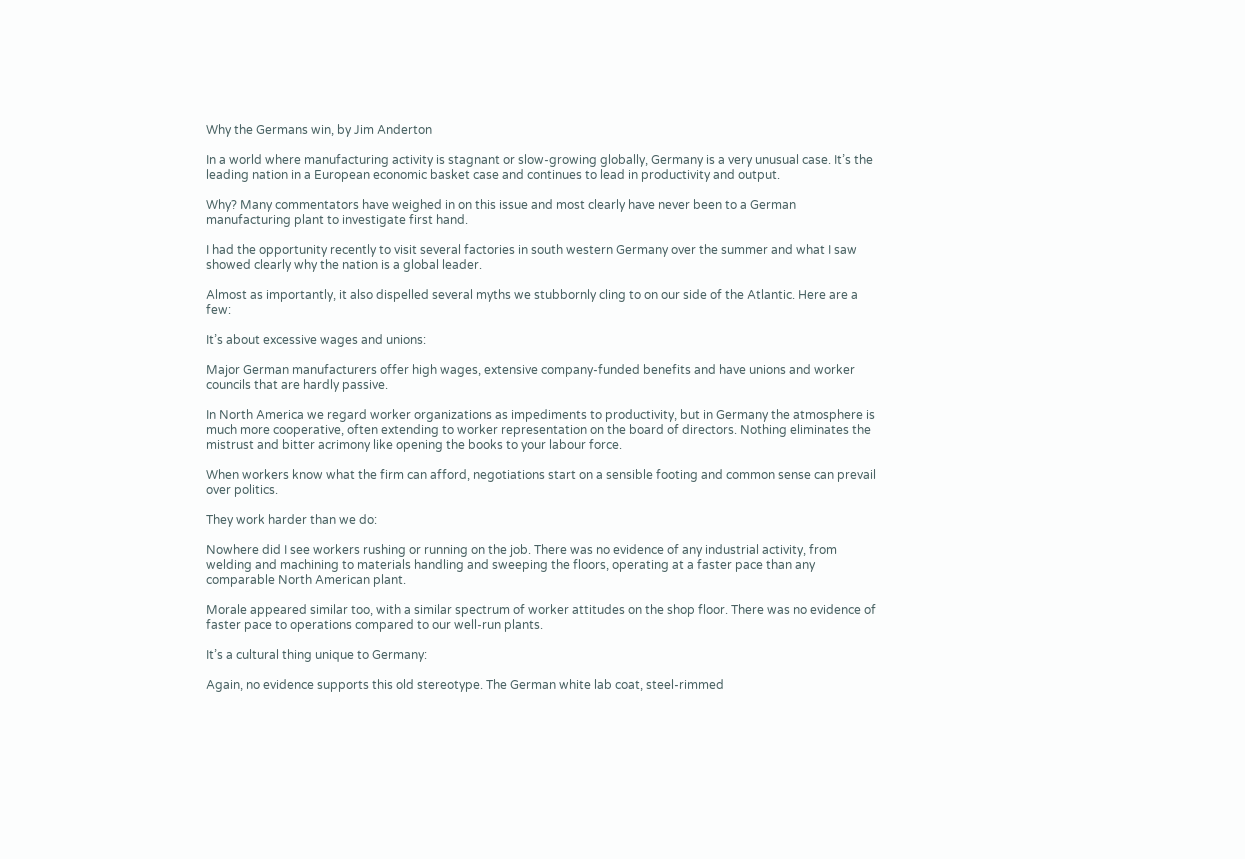Why the Germans win, by Jim Anderton

In a world where manufacturing activity is stagnant or slow-growing globally, Germany is a very unusual case. It’s the leading nation in a European economic basket case and continues to lead in productivity and output.

Why? Many commentators have weighed in on this issue and most clearly have never been to a German manufacturing plant to investigate first hand.

I had the opportunity recently to visit several factories in south western Germany over the summer and what I saw showed clearly why the nation is a global leader.

Almost as importantly, it also dispelled several myths we stubbornly cling to on our side of the Atlantic. Here are a few:

It’s about excessive wages and unions:

Major German manufacturers offer high wages, extensive company-funded benefits and have unions and worker councils that are hardly passive.

In North America we regard worker organizations as impediments to productivity, but in Germany the atmosphere is much more cooperative, often extending to worker representation on the board of directors. Nothing eliminates the mistrust and bitter acrimony like opening the books to your labour force.

When workers know what the firm can afford, negotiations start on a sensible footing and common sense can prevail over politics.

They work harder than we do:

Nowhere did I see workers rushing or running on the job. There was no evidence of any industrial activity, from welding and machining to materials handling and sweeping the floors, operating at a faster pace than any comparable North American plant.

Morale appeared similar too, with a similar spectrum of worker attitudes on the shop floor. There was no evidence of faster pace to operations compared to our well-run plants.

It’s a cultural thing unique to Germany:

Again, no evidence supports this old stereotype. The German white lab coat, steel-rimmed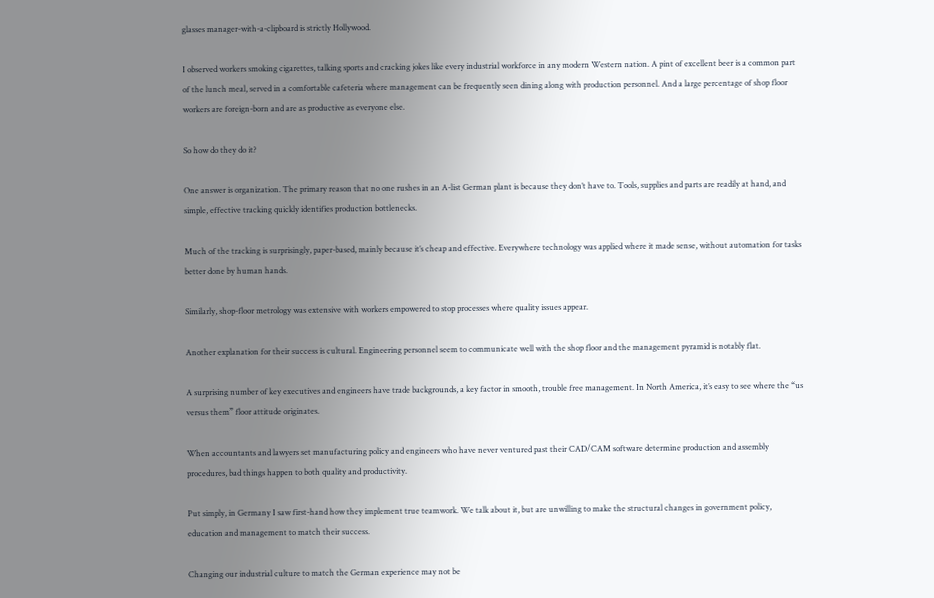glasses manager-with-a-clipboard is strictly Hollywood.

I observed workers smoking cigarettes, talking sports and cracking jokes like every industrial workforce in any modern Western nation. A pint of excellent beer is a common part of the lunch meal, served in a comfortable cafeteria where management can be frequently seen dining along with production personnel. And a large percentage of shop floor workers are foreign-born and are as productive as everyone else.

So how do they do it?

One answer is organization. The primary reason that no one rushes in an A-list German plant is because they don’t have to. Tools, supplies and parts are readily at hand, and simple, effective tracking quickly identifies production bottlenecks.

Much of the tracking is surprisingly, paper-based, mainly because it’s cheap and effective. Everywhere technology was applied where it made sense, without automation for tasks better done by human hands.

Similarly, shop-floor metrology was extensive with workers empowered to stop processes where quality issues appear.

Another explanation for their success is cultural. Engineering personnel seem to communicate well with the shop floor and the management pyramid is notably flat.

A surprising number of key executives and engineers have trade backgrounds, a key factor in smooth, trouble free management. In North America, it’s easy to see where the “us versus them” floor attitude originates.

When accountants and lawyers set manufacturing policy and engineers who have never ventured past their CAD/CAM software determine production and assembly procedures, bad things happen to both quality and productivity.

Put simply, in Germany I saw first-hand how they implement true teamwork. We talk about it, but are unwilling to make the structural changes in government policy, education and management to match their success.

Changing our industrial culture to match the German experience may not be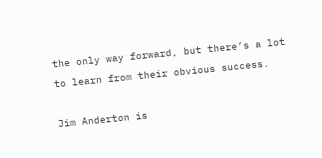the only way forward, but there’s a lot to learn from their obvious success.

Jim Anderton is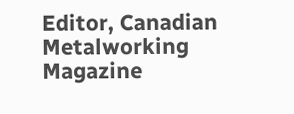Editor, Canadian Metalworking Magazine